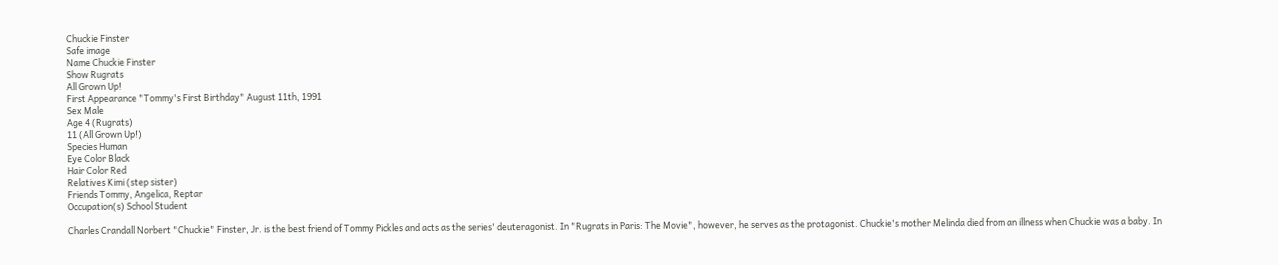Chuckie Finster
Safe image
Name Chuckie Finster
Show Rugrats
All Grown Up!
First Appearance "Tommy's First Birthday" August 11th, 1991
Sex Male
Age 4 (Rugrats)
11 (All Grown Up!)
Species Human
Eye Color Black
Hair Color Red
Relatives Kimi (step sister)
Friends Tommy, Angelica, Reptar
Occupation(s) School Student

Charles Crandall Norbert "Chuckie" Finster, Jr. is the best friend of Tommy Pickles and acts as the series' deuteragonist. In "Rugrats in Paris: The Movie", however, he serves as the protagonist. Chuckie's mother Melinda died from an illness when Chuckie was a baby. In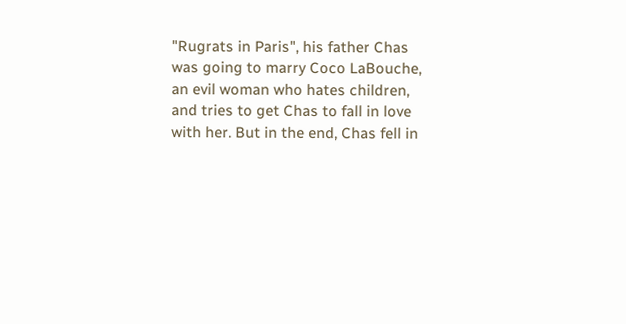"Rugrats in Paris", his father Chas was going to marry Coco LaBouche, an evil woman who hates children, and tries to get Chas to fall in love with her. But in the end, Chas fell in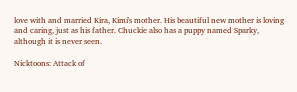love with and married Kira, Kimi's mother. His beautiful new mother is loving and caring, just as his father. Chuckie also has a puppy named Sparky, although it is never seen.

Nicktoons: Attack of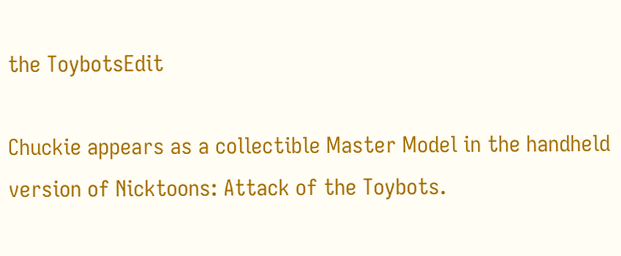the ToybotsEdit

Chuckie appears as a collectible Master Model in the handheld version of Nicktoons: Attack of the Toybots.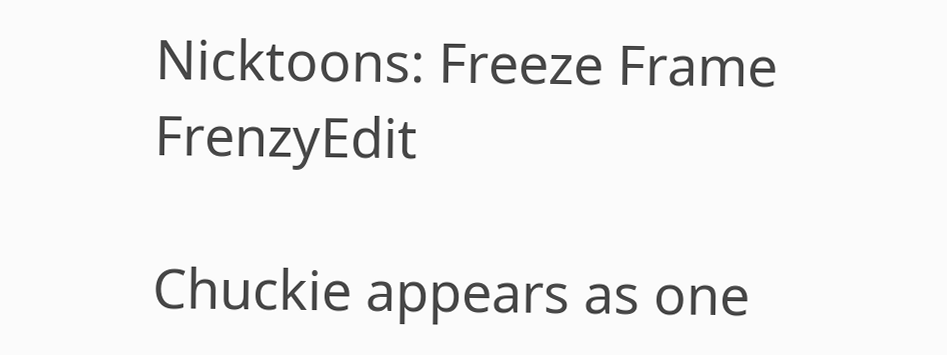Nicktoons: Freeze Frame FrenzyEdit

Chuckie appears as one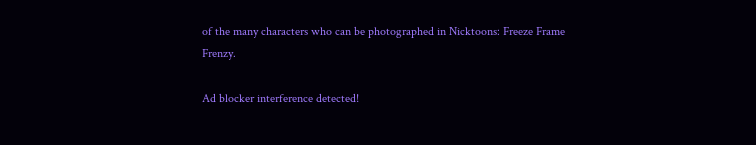of the many characters who can be photographed in Nicktoons: Freeze Frame Frenzy.

Ad blocker interference detected!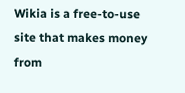Wikia is a free-to-use site that makes money from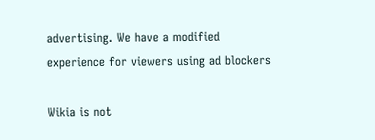advertising. We have a modified experience for viewers using ad blockers

Wikia is not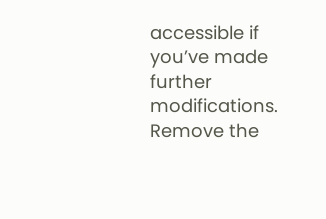accessible if you’ve made further modifications. Remove the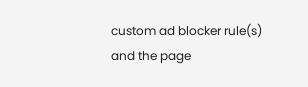custom ad blocker rule(s) and the page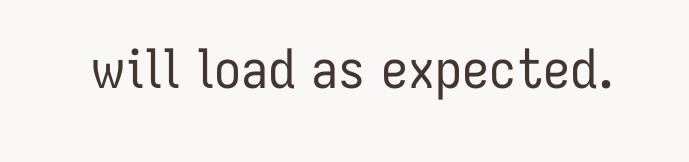will load as expected.